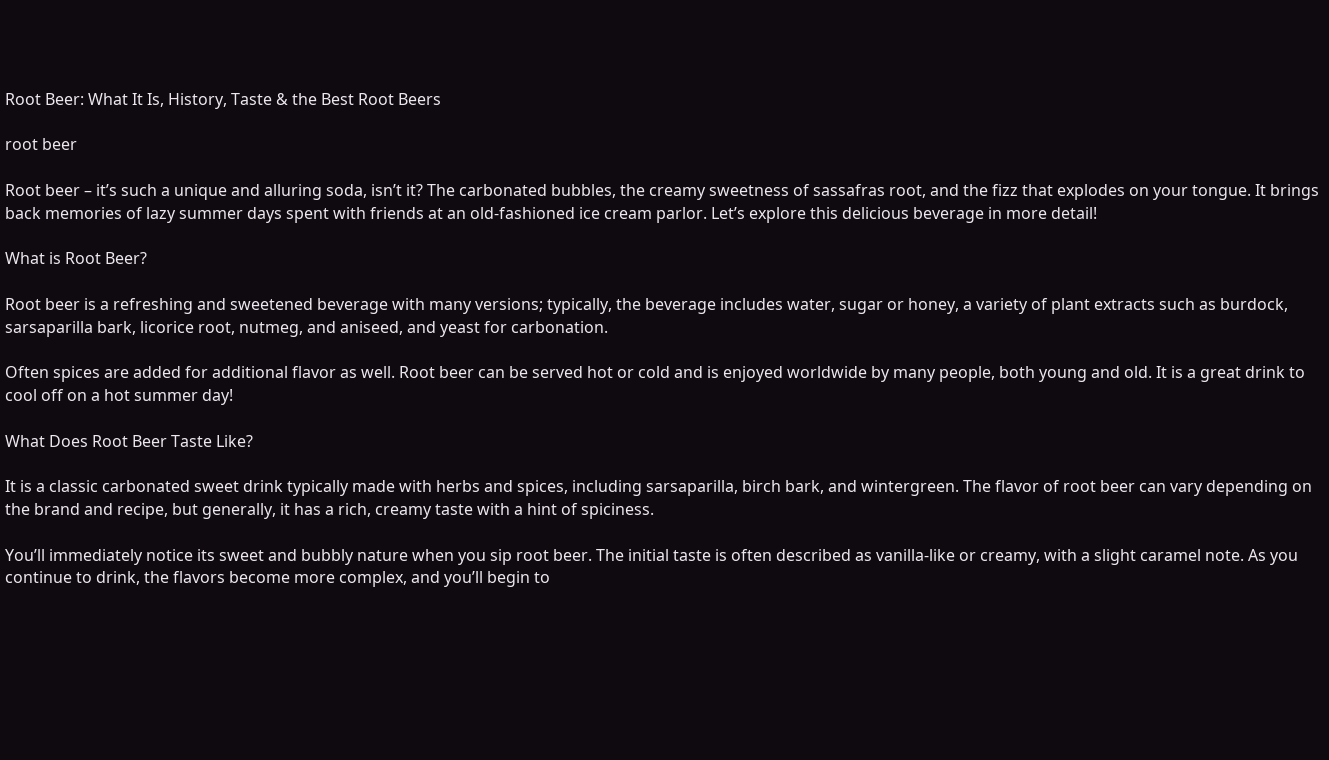Root Beer: What It Is, History, Taste & the Best Root Beers

root beer

Root beer – it’s such a unique and alluring soda, isn’t it? The carbonated bubbles, the creamy sweetness of sassafras root, and the fizz that explodes on your tongue. It brings back memories of lazy summer days spent with friends at an old-fashioned ice cream parlor. Let’s explore this delicious beverage in more detail!

What is Root Beer?

Root beer is a refreshing and sweetened beverage with many versions; typically, the beverage includes water, sugar or honey, a variety of plant extracts such as burdock, sarsaparilla bark, licorice root, nutmeg, and aniseed, and yeast for carbonation.

Often spices are added for additional flavor as well. Root beer can be served hot or cold and is enjoyed worldwide by many people, both young and old. It is a great drink to cool off on a hot summer day!

What Does Root Beer Taste Like?

It is a classic carbonated sweet drink typically made with herbs and spices, including sarsaparilla, birch bark, and wintergreen. The flavor of root beer can vary depending on the brand and recipe, but generally, it has a rich, creamy taste with a hint of spiciness.

You’ll immediately notice its sweet and bubbly nature when you sip root beer. The initial taste is often described as vanilla-like or creamy, with a slight caramel note. As you continue to drink, the flavors become more complex, and you’ll begin to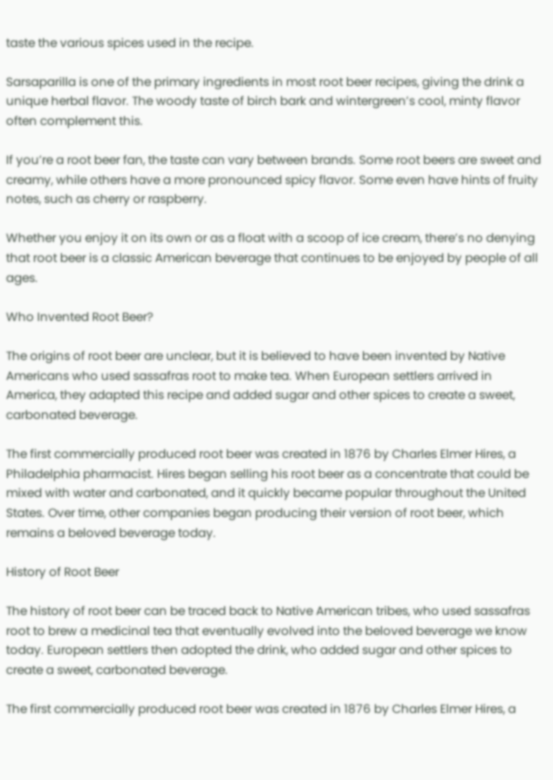taste the various spices used in the recipe.

Sarsaparilla is one of the primary ingredients in most root beer recipes, giving the drink a unique herbal flavor. The woody taste of birch bark and wintergreen’s cool, minty flavor often complement this.

If you’re a root beer fan, the taste can vary between brands. Some root beers are sweet and creamy, while others have a more pronounced spicy flavor. Some even have hints of fruity notes, such as cherry or raspberry.

Whether you enjoy it on its own or as a float with a scoop of ice cream, there’s no denying that root beer is a classic American beverage that continues to be enjoyed by people of all ages.

Who Invented Root Beer?

The origins of root beer are unclear, but it is believed to have been invented by Native Americans who used sassafras root to make tea. When European settlers arrived in America, they adapted this recipe and added sugar and other spices to create a sweet, carbonated beverage.

The first commercially produced root beer was created in 1876 by Charles Elmer Hires, a Philadelphia pharmacist. Hires began selling his root beer as a concentrate that could be mixed with water and carbonated, and it quickly became popular throughout the United States. Over time, other companies began producing their version of root beer, which remains a beloved beverage today.

History of Root Beer

The history of root beer can be traced back to Native American tribes, who used sassafras root to brew a medicinal tea that eventually evolved into the beloved beverage we know today. European settlers then adopted the drink, who added sugar and other spices to create a sweet, carbonated beverage.

The first commercially produced root beer was created in 1876 by Charles Elmer Hires, a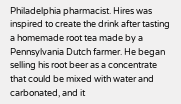Philadelphia pharmacist. Hires was inspired to create the drink after tasting a homemade root tea made by a Pennsylvania Dutch farmer. He began selling his root beer as a concentrate that could be mixed with water and carbonated, and it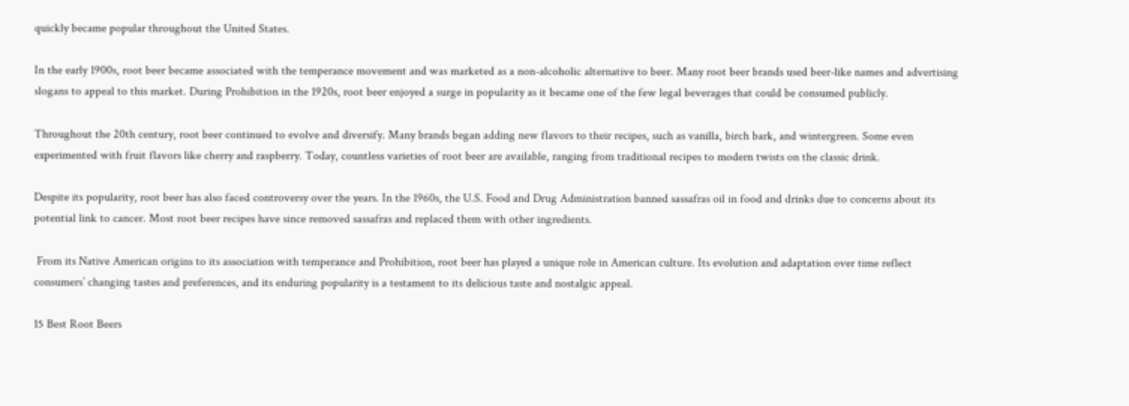quickly became popular throughout the United States.

In the early 1900s, root beer became associated with the temperance movement and was marketed as a non-alcoholic alternative to beer. Many root beer brands used beer-like names and advertising slogans to appeal to this market. During Prohibition in the 1920s, root beer enjoyed a surge in popularity as it became one of the few legal beverages that could be consumed publicly.

Throughout the 20th century, root beer continued to evolve and diversify. Many brands began adding new flavors to their recipes, such as vanilla, birch bark, and wintergreen. Some even experimented with fruit flavors like cherry and raspberry. Today, countless varieties of root beer are available, ranging from traditional recipes to modern twists on the classic drink.

Despite its popularity, root beer has also faced controversy over the years. In the 1960s, the U.S. Food and Drug Administration banned sassafras oil in food and drinks due to concerns about its potential link to cancer. Most root beer recipes have since removed sassafras and replaced them with other ingredients.

 From its Native American origins to its association with temperance and Prohibition, root beer has played a unique role in American culture. Its evolution and adaptation over time reflect consumers’ changing tastes and preferences, and its enduring popularity is a testament to its delicious taste and nostalgic appeal.

15 Best Root Beers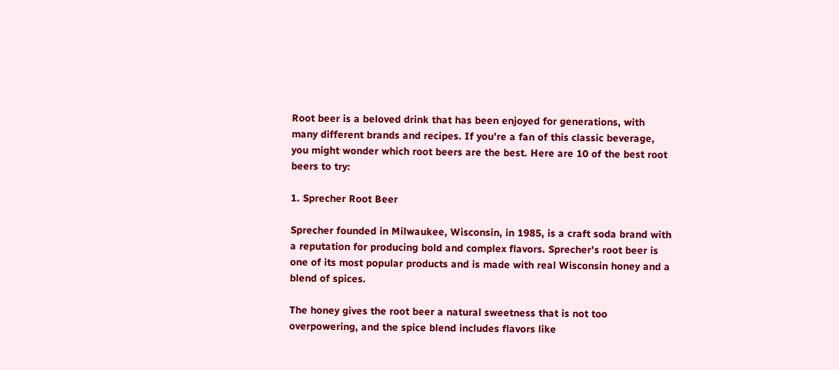Root beer is a beloved drink that has been enjoyed for generations, with many different brands and recipes. If you’re a fan of this classic beverage, you might wonder which root beers are the best. Here are 10 of the best root beers to try:

1. Sprecher Root Beer

Sprecher founded in Milwaukee, Wisconsin, in 1985, is a craft soda brand with a reputation for producing bold and complex flavors. Sprecher’s root beer is one of its most popular products and is made with real Wisconsin honey and a blend of spices.

The honey gives the root beer a natural sweetness that is not too overpowering, and the spice blend includes flavors like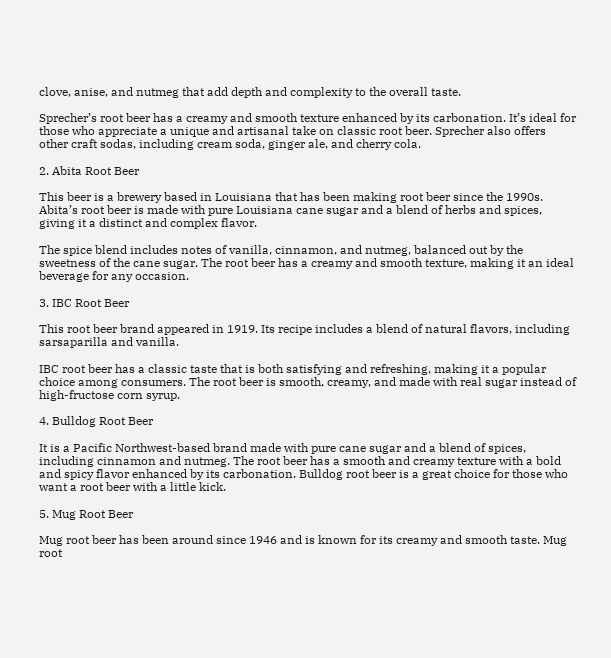clove, anise, and nutmeg that add depth and complexity to the overall taste.

Sprecher’s root beer has a creamy and smooth texture enhanced by its carbonation. It’s ideal for those who appreciate a unique and artisanal take on classic root beer. Sprecher also offers other craft sodas, including cream soda, ginger ale, and cherry cola.

2. Abita Root Beer

This beer is a brewery based in Louisiana that has been making root beer since the 1990s. Abita’s root beer is made with pure Louisiana cane sugar and a blend of herbs and spices, giving it a distinct and complex flavor.

The spice blend includes notes of vanilla, cinnamon, and nutmeg, balanced out by the sweetness of the cane sugar. The root beer has a creamy and smooth texture, making it an ideal beverage for any occasion.

3. IBC Root Beer

This root beer brand appeared in 1919. Its recipe includes a blend of natural flavors, including sarsaparilla and vanilla.

IBC root beer has a classic taste that is both satisfying and refreshing, making it a popular choice among consumers. The root beer is smooth, creamy, and made with real sugar instead of high-fructose corn syrup.

4. Bulldog Root Beer

It is a Pacific Northwest-based brand made with pure cane sugar and a blend of spices, including cinnamon and nutmeg. The root beer has a smooth and creamy texture with a bold and spicy flavor enhanced by its carbonation. Bulldog root beer is a great choice for those who want a root beer with a little kick.

5. Mug Root Beer

Mug root beer has been around since 1946 and is known for its creamy and smooth taste. Mug root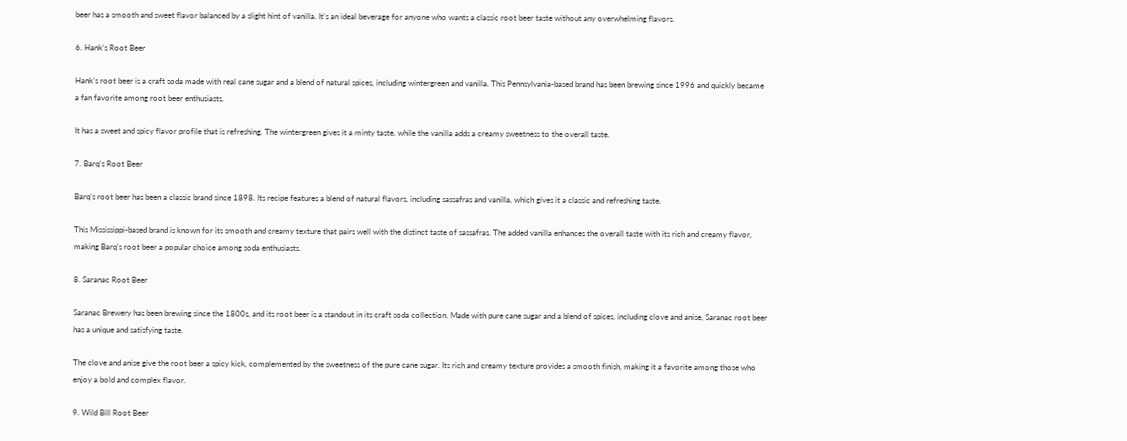beer has a smooth and sweet flavor balanced by a slight hint of vanilla. It’s an ideal beverage for anyone who wants a classic root beer taste without any overwhelming flavors.

6. Hank’s Root Beer

Hank’s root beer is a craft soda made with real cane sugar and a blend of natural spices, including wintergreen and vanilla. This Pennsylvania-based brand has been brewing since 1996 and quickly became a fan favorite among root beer enthusiasts.

It has a sweet and spicy flavor profile that is refreshing. The wintergreen gives it a minty taste, while the vanilla adds a creamy sweetness to the overall taste.

7. Barq’s Root Beer

Barq’s root beer has been a classic brand since 1898. Its recipe features a blend of natural flavors, including sassafras and vanilla, which gives it a classic and refreshing taste.

This Mississippi-based brand is known for its smooth and creamy texture that pairs well with the distinct taste of sassafras. The added vanilla enhances the overall taste with its rich and creamy flavor, making Barq’s root beer a popular choice among soda enthusiasts.

8. Saranac Root Beer

Saranac Brewery has been brewing since the 1800s, and its root beer is a standout in its craft soda collection. Made with pure cane sugar and a blend of spices, including clove and anise, Saranac root beer has a unique and satisfying taste.

The clove and anise give the root beer a spicy kick, complemented by the sweetness of the pure cane sugar. Its rich and creamy texture provides a smooth finish, making it a favorite among those who enjoy a bold and complex flavor.

9. Wild Bill Root Beer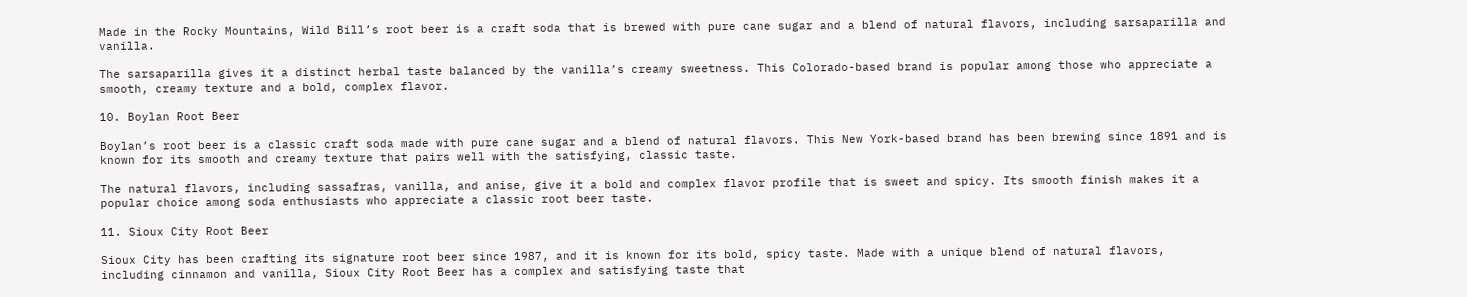Made in the Rocky Mountains, Wild Bill’s root beer is a craft soda that is brewed with pure cane sugar and a blend of natural flavors, including sarsaparilla and vanilla.

The sarsaparilla gives it a distinct herbal taste balanced by the vanilla’s creamy sweetness. This Colorado-based brand is popular among those who appreciate a smooth, creamy texture and a bold, complex flavor.

10. Boylan Root Beer

Boylan’s root beer is a classic craft soda made with pure cane sugar and a blend of natural flavors. This New York-based brand has been brewing since 1891 and is known for its smooth and creamy texture that pairs well with the satisfying, classic taste.

The natural flavors, including sassafras, vanilla, and anise, give it a bold and complex flavor profile that is sweet and spicy. Its smooth finish makes it a popular choice among soda enthusiasts who appreciate a classic root beer taste.

11. Sioux City Root Beer

Sioux City has been crafting its signature root beer since 1987, and it is known for its bold, spicy taste. Made with a unique blend of natural flavors, including cinnamon and vanilla, Sioux City Root Beer has a complex and satisfying taste that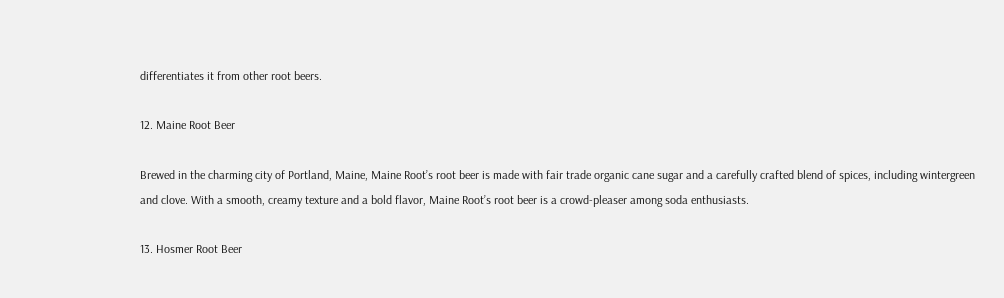differentiates it from other root beers.

12. Maine Root Beer

Brewed in the charming city of Portland, Maine, Maine Root’s root beer is made with fair trade organic cane sugar and a carefully crafted blend of spices, including wintergreen and clove. With a smooth, creamy texture and a bold flavor, Maine Root’s root beer is a crowd-pleaser among soda enthusiasts.

13. Hosmer Root Beer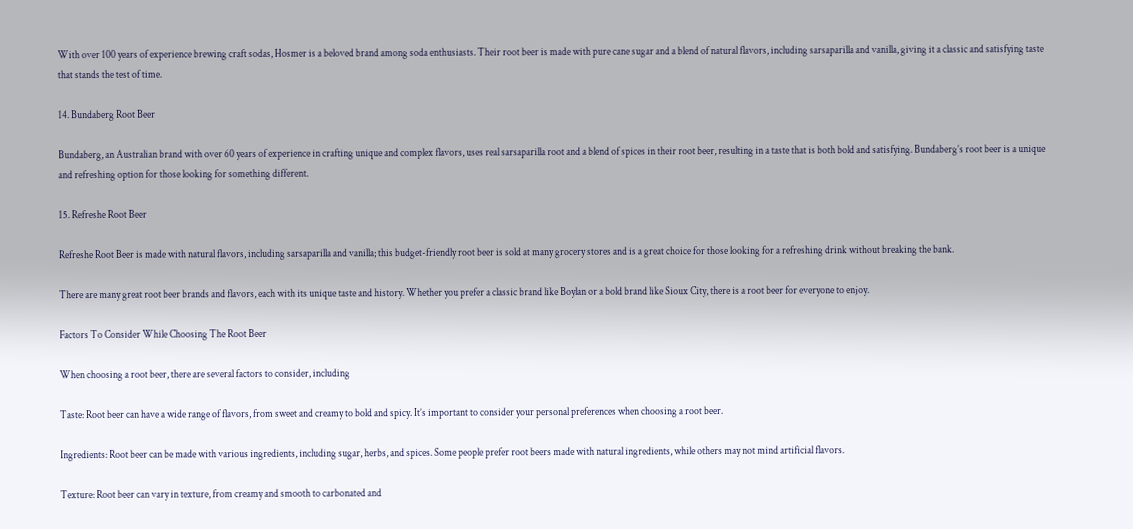With over 100 years of experience brewing craft sodas, Hosmer is a beloved brand among soda enthusiasts. Their root beer is made with pure cane sugar and a blend of natural flavors, including sarsaparilla and vanilla, giving it a classic and satisfying taste that stands the test of time.

14. Bundaberg Root Beer

Bundaberg, an Australian brand with over 60 years of experience in crafting unique and complex flavors, uses real sarsaparilla root and a blend of spices in their root beer, resulting in a taste that is both bold and satisfying. Bundaberg’s root beer is a unique and refreshing option for those looking for something different.

15. Refreshe Root Beer

Refreshe Root Beer is made with natural flavors, including sarsaparilla and vanilla; this budget-friendly root beer is sold at many grocery stores and is a great choice for those looking for a refreshing drink without breaking the bank.

There are many great root beer brands and flavors, each with its unique taste and history. Whether you prefer a classic brand like Boylan or a bold brand like Sioux City, there is a root beer for everyone to enjoy.

Factors To Consider While Choosing The Root Beer

When choosing a root beer, there are several factors to consider, including

Taste: Root beer can have a wide range of flavors, from sweet and creamy to bold and spicy. It’s important to consider your personal preferences when choosing a root beer.

Ingredients: Root beer can be made with various ingredients, including sugar, herbs, and spices. Some people prefer root beers made with natural ingredients, while others may not mind artificial flavors.

Texture: Root beer can vary in texture, from creamy and smooth to carbonated and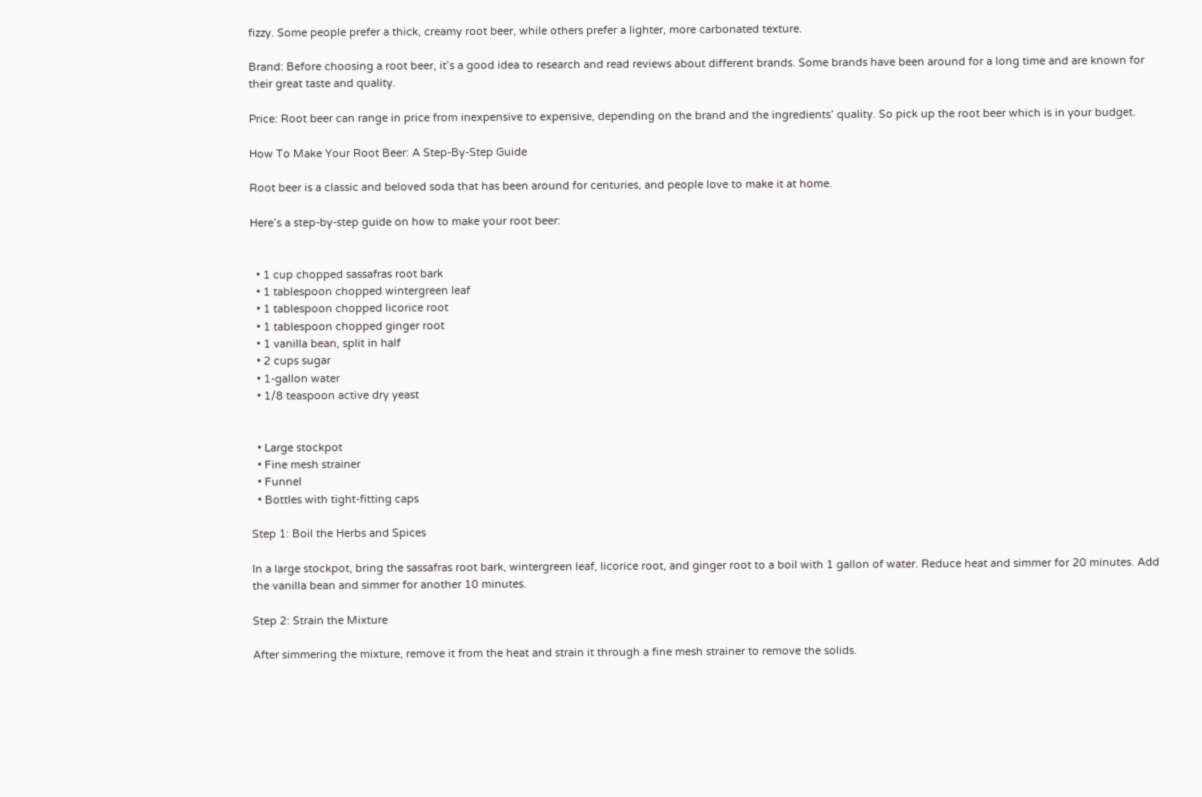fizzy. Some people prefer a thick, creamy root beer, while others prefer a lighter, more carbonated texture.

Brand: Before choosing a root beer, it’s a good idea to research and read reviews about different brands. Some brands have been around for a long time and are known for their great taste and quality.

Price: Root beer can range in price from inexpensive to expensive, depending on the brand and the ingredients’ quality. So pick up the root beer which is in your budget.

How To Make Your Root Beer: A Step-By-Step Guide

Root beer is a classic and beloved soda that has been around for centuries, and people love to make it at home.

Here’s a step-by-step guide on how to make your root beer:


  • 1 cup chopped sassafras root bark
  • 1 tablespoon chopped wintergreen leaf
  • 1 tablespoon chopped licorice root
  • 1 tablespoon chopped ginger root
  • 1 vanilla bean, split in half
  • 2 cups sugar
  • 1-gallon water
  • 1/8 teaspoon active dry yeast


  • Large stockpot
  • Fine mesh strainer
  • Funnel
  • Bottles with tight-fitting caps

Step 1: Boil the Herbs and Spices

In a large stockpot, bring the sassafras root bark, wintergreen leaf, licorice root, and ginger root to a boil with 1 gallon of water. Reduce heat and simmer for 20 minutes. Add the vanilla bean and simmer for another 10 minutes.

Step 2: Strain the Mixture

After simmering the mixture, remove it from the heat and strain it through a fine mesh strainer to remove the solids.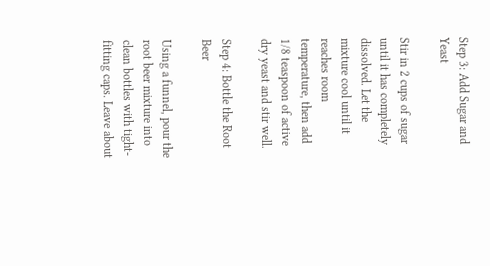Step 3: Add Sugar and Yeast

Stir in 2 cups of sugar until it has completely dissolved. Let the mixture cool until it reaches room temperature, then add 1/8 teaspoon of active dry yeast and stir well.

Step 4: Bottle the Root Beer

Using a funnel, pour the root beer mixture into clean bottles with tight-fitting caps. Leave about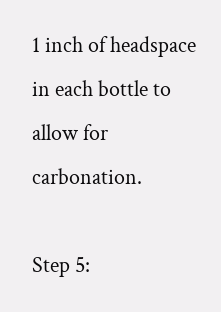1 inch of headspace in each bottle to allow for carbonation.

Step 5: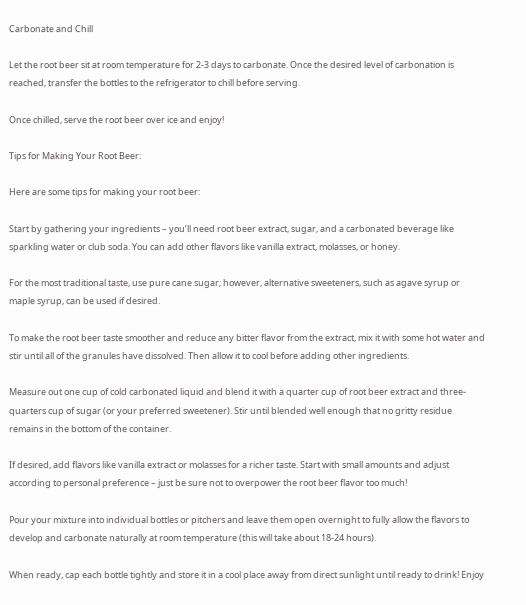Carbonate and Chill

Let the root beer sit at room temperature for 2-3 days to carbonate. Once the desired level of carbonation is reached, transfer the bottles to the refrigerator to chill before serving.

Once chilled, serve the root beer over ice and enjoy!

Tips for Making Your Root Beer:

Here are some tips for making your root beer:

Start by gathering your ingredients – you’ll need root beer extract, sugar, and a carbonated beverage like sparkling water or club soda. You can add other flavors like vanilla extract, molasses, or honey.

For the most traditional taste, use pure cane sugar; however, alternative sweeteners, such as agave syrup or maple syrup, can be used if desired.

To make the root beer taste smoother and reduce any bitter flavor from the extract, mix it with some hot water and stir until all of the granules have dissolved. Then allow it to cool before adding other ingredients.

Measure out one cup of cold carbonated liquid and blend it with a quarter cup of root beer extract and three-quarters cup of sugar (or your preferred sweetener). Stir until blended well enough that no gritty residue remains in the bottom of the container.

If desired, add flavors like vanilla extract or molasses for a richer taste. Start with small amounts and adjust according to personal preference – just be sure not to overpower the root beer flavor too much!

Pour your mixture into individual bottles or pitchers and leave them open overnight to fully allow the flavors to develop and carbonate naturally at room temperature (this will take about 18-24 hours).

When ready, cap each bottle tightly and store it in a cool place away from direct sunlight until ready to drink! Enjoy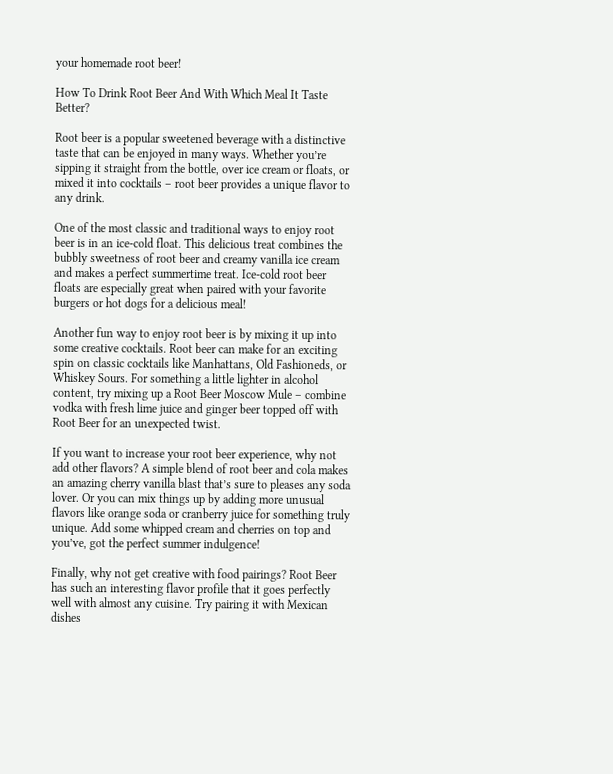your homemade root beer!

How To Drink Root Beer And With Which Meal It Taste Better?

Root beer is a popular sweetened beverage with a distinctive taste that can be enjoyed in many ways. Whether you’re sipping it straight from the bottle, over ice cream or floats, or mixed it into cocktails – root beer provides a unique flavor to any drink.

One of the most classic and traditional ways to enjoy root beer is in an ice-cold float. This delicious treat combines the bubbly sweetness of root beer and creamy vanilla ice cream and makes a perfect summertime treat. Ice-cold root beer floats are especially great when paired with your favorite burgers or hot dogs for a delicious meal!

Another fun way to enjoy root beer is by mixing it up into some creative cocktails. Root beer can make for an exciting spin on classic cocktails like Manhattans, Old Fashioneds, or Whiskey Sours. For something a little lighter in alcohol content, try mixing up a Root Beer Moscow Mule – combine vodka with fresh lime juice and ginger beer topped off with Root Beer for an unexpected twist.

If you want to increase your root beer experience, why not add other flavors? A simple blend of root beer and cola makes an amazing cherry vanilla blast that’s sure to pleases any soda lover. Or you can mix things up by adding more unusual flavors like orange soda or cranberry juice for something truly unique. Add some whipped cream and cherries on top and you’ve, got the perfect summer indulgence!

Finally, why not get creative with food pairings? Root Beer has such an interesting flavor profile that it goes perfectly well with almost any cuisine. Try pairing it with Mexican dishes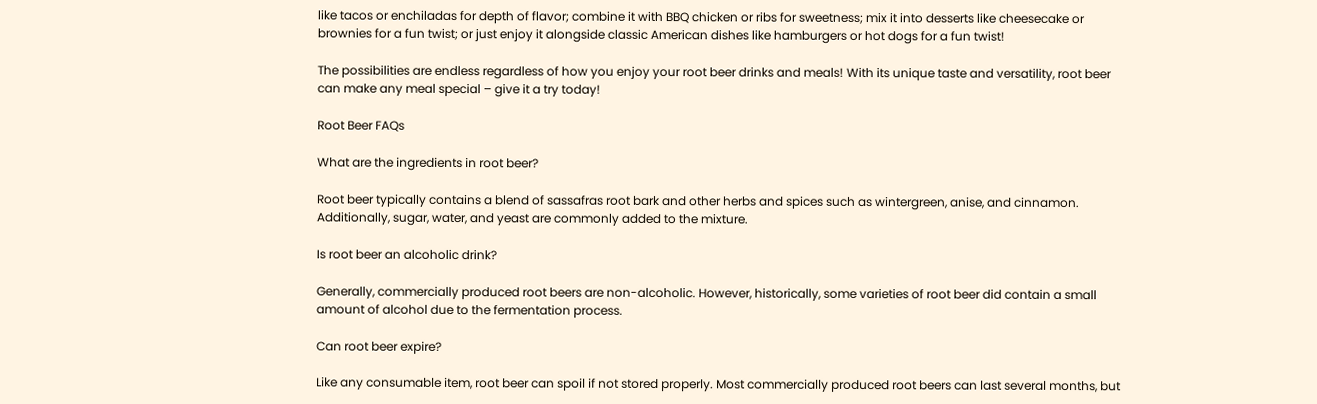like tacos or enchiladas for depth of flavor; combine it with BBQ chicken or ribs for sweetness; mix it into desserts like cheesecake or brownies for a fun twist; or just enjoy it alongside classic American dishes like hamburgers or hot dogs for a fun twist!

The possibilities are endless regardless of how you enjoy your root beer drinks and meals! With its unique taste and versatility, root beer can make any meal special – give it a try today!

Root Beer FAQs

What are the ingredients in root beer?

Root beer typically contains a blend of sassafras root bark and other herbs and spices such as wintergreen, anise, and cinnamon. Additionally, sugar, water, and yeast are commonly added to the mixture.

Is root beer an alcoholic drink?

Generally, commercially produced root beers are non-alcoholic. However, historically, some varieties of root beer did contain a small amount of alcohol due to the fermentation process.

Can root beer expire?

Like any consumable item, root beer can spoil if not stored properly. Most commercially produced root beers can last several months, but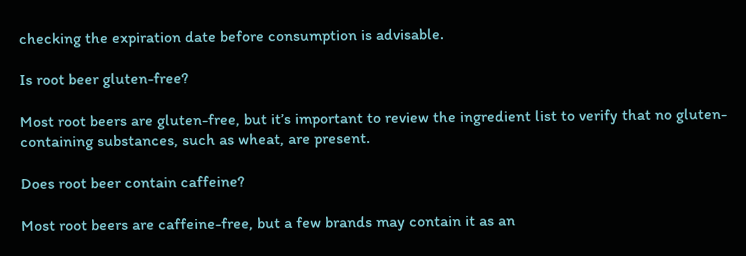checking the expiration date before consumption is advisable.

Is root beer gluten-free?

Most root beers are gluten-free, but it’s important to review the ingredient list to verify that no gluten-containing substances, such as wheat, are present.

Does root beer contain caffeine?

Most root beers are caffeine-free, but a few brands may contain it as an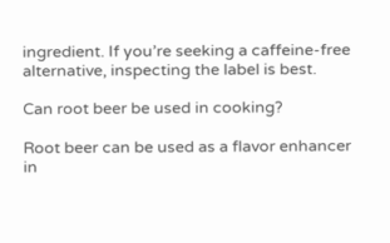ingredient. If you’re seeking a caffeine-free alternative, inspecting the label is best.

Can root beer be used in cooking?

Root beer can be used as a flavor enhancer in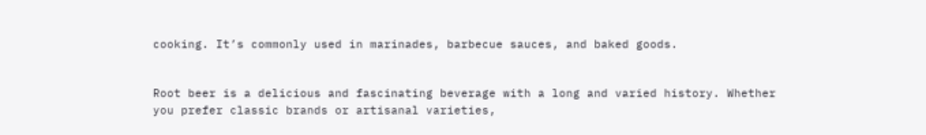cooking. It’s commonly used in marinades, barbecue sauces, and baked goods.


Root beer is a delicious and fascinating beverage with a long and varied history. Whether you prefer classic brands or artisanal varieties,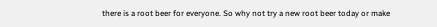there is a root beer for everyone. So why not try a new root beer today or make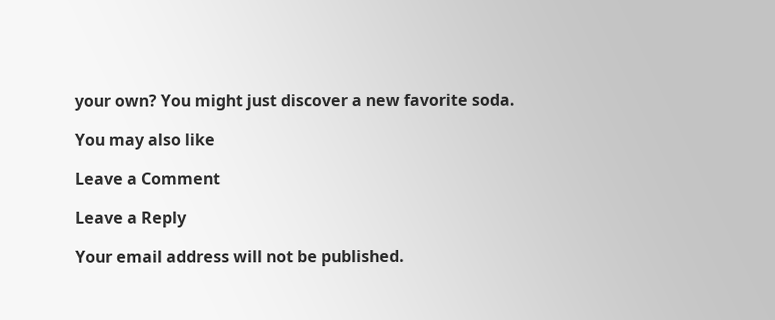your own? You might just discover a new favorite soda.

You may also like

Leave a Comment

Leave a Reply

Your email address will not be published.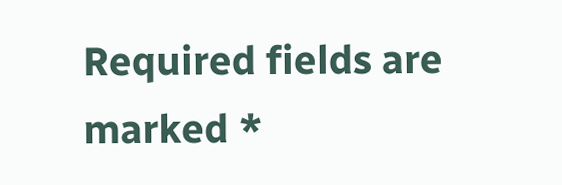Required fields are marked *